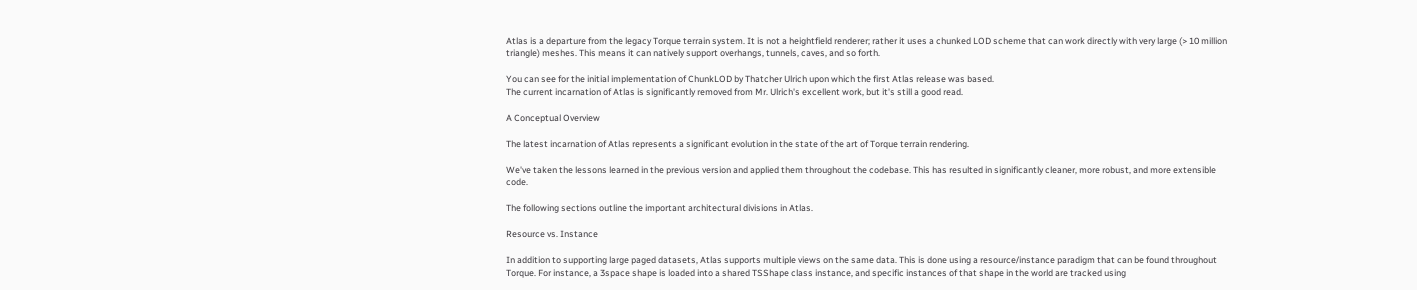Atlas is a departure from the legacy Torque terrain system. It is not a heightfield renderer; rather it uses a chunked LOD scheme that can work directly with very large (> 10 million triangle) meshes. This means it can natively support overhangs, tunnels, caves, and so forth.

You can see for the initial implementation of ChunkLOD by Thatcher Ulrich upon which the first Atlas release was based.
The current incarnation of Atlas is significantly removed from Mr. Ulrich's excellent work, but it's still a good read.

A Conceptual Overview

The latest incarnation of Atlas represents a significant evolution in the state of the art of Torque terrain rendering.

We've taken the lessons learned in the previous version and applied them throughout the codebase. This has resulted in significantly cleaner, more robust, and more extensible code.

The following sections outline the important architectural divisions in Atlas.

Resource vs. Instance

In addition to supporting large paged datasets, Atlas supports multiple views on the same data. This is done using a resource/instance paradigm that can be found throughout Torque. For instance, a 3space shape is loaded into a shared TSShape class instance, and specific instances of that shape in the world are tracked using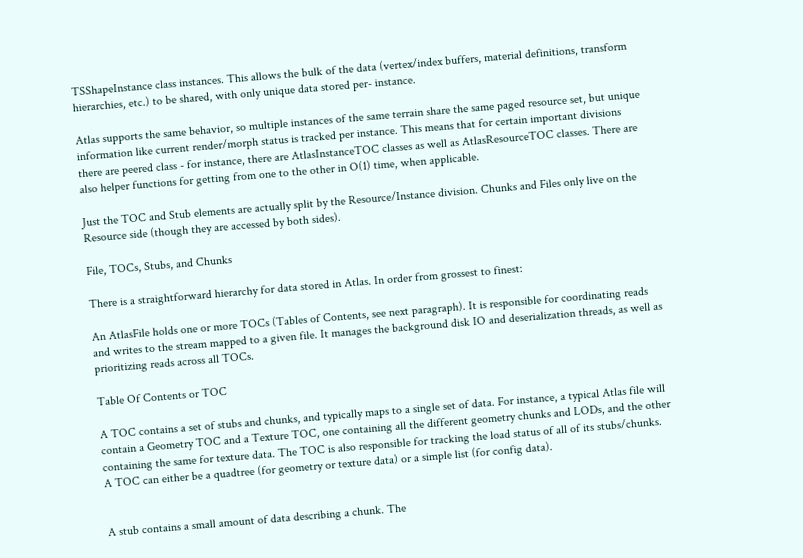TSShapeInstance class instances. This allows the bulk of the data (vertex/index buffers, material definitions, transform hierarchies, etc.) to be shared, with only unique data stored per- instance.

Atlas supports the same behavior, so multiple instances of the same terrain share the same paged resource set, but unique information like current render/morph status is tracked per instance. This means that for certain important divisions there are peered class - for instance, there are AtlasInstanceTOC classes as well as AtlasResourceTOC classes. There are also helper functions for getting from one to the other in O(1) time, when applicable.

Just the TOC and Stub elements are actually split by the Resource/Instance division. Chunks and Files only live on the Resource side (though they are accessed by both sides).

File, TOCs, Stubs, and Chunks

There is a straightforward hierarchy for data stored in Atlas. In order from grossest to finest:

An AtlasFile holds one or more TOCs (Tables of Contents, see next paragraph). It is responsible for coordinating reads and writes to the stream mapped to a given file. It manages the background disk IO and deserialization threads, as well as prioritizing reads across all TOCs.

Table Of Contents or TOC

A TOC contains a set of stubs and chunks, and typically maps to a single set of data. For instance, a typical Atlas file will contain a Geometry TOC and a Texture TOC, one containing all the different geometry chunks and LODs, and the other containing the same for texture data. The TOC is also responsible for tracking the load status of all of its stubs/chunks. A TOC can either be a quadtree (for geometry or texture data) or a simple list (for config data).


A stub contains a small amount of data describing a chunk. The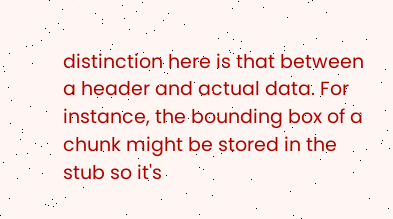distinction here is that between a header and actual data. For instance, the bounding box of a chunk might be stored in the stub so it's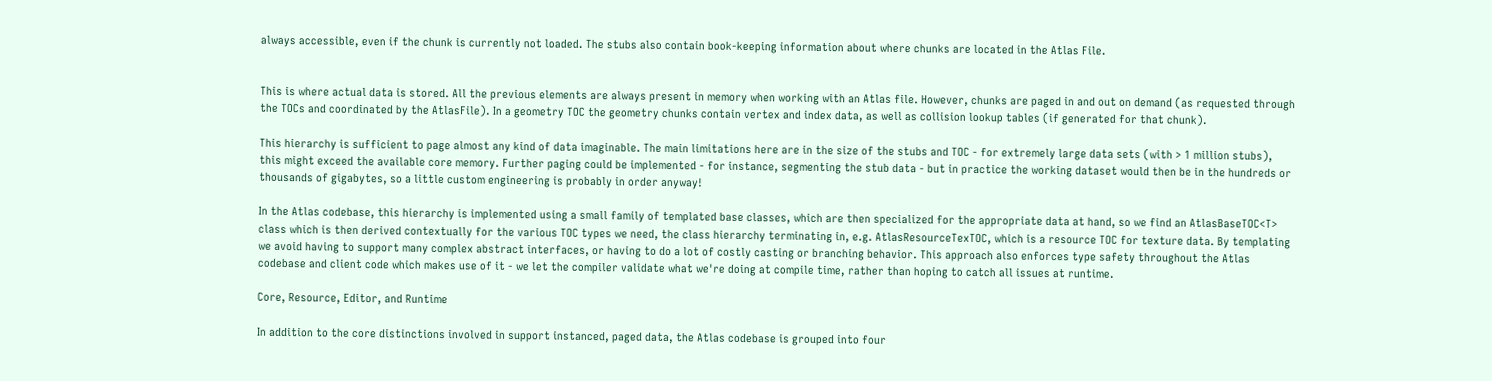always accessible, even if the chunk is currently not loaded. The stubs also contain book-keeping information about where chunks are located in the Atlas File.


This is where actual data is stored. All the previous elements are always present in memory when working with an Atlas file. However, chunks are paged in and out on demand (as requested through the TOCs and coordinated by the AtlasFile). In a geometry TOC the geometry chunks contain vertex and index data, as well as collision lookup tables (if generated for that chunk).

This hierarchy is sufficient to page almost any kind of data imaginable. The main limitations here are in the size of the stubs and TOC - for extremely large data sets (with > 1 million stubs), this might exceed the available core memory. Further paging could be implemented - for instance, segmenting the stub data - but in practice the working dataset would then be in the hundreds or thousands of gigabytes, so a little custom engineering is probably in order anyway!

In the Atlas codebase, this hierarchy is implemented using a small family of templated base classes, which are then specialized for the appropriate data at hand, so we find an AtlasBaseTOC<T> class which is then derived contextually for the various TOC types we need, the class hierarchy terminating in, e.g. AtlasResourceTexTOC, which is a resource TOC for texture data. By templating we avoid having to support many complex abstract interfaces, or having to do a lot of costly casting or branching behavior. This approach also enforces type safety throughout the Atlas codebase and client code which makes use of it - we let the compiler validate what we're doing at compile time, rather than hoping to catch all issues at runtime.

Core, Resource, Editor, and Runtime

In addition to the core distinctions involved in support instanced, paged data, the Atlas codebase is grouped into four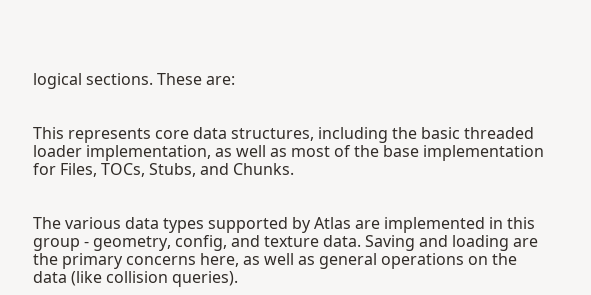logical sections. These are:


This represents core data structures, including the basic threaded loader implementation, as well as most of the base implementation for Files, TOCs, Stubs, and Chunks.


The various data types supported by Atlas are implemented in this group - geometry, config, and texture data. Saving and loading are the primary concerns here, as well as general operations on the data (like collision queries).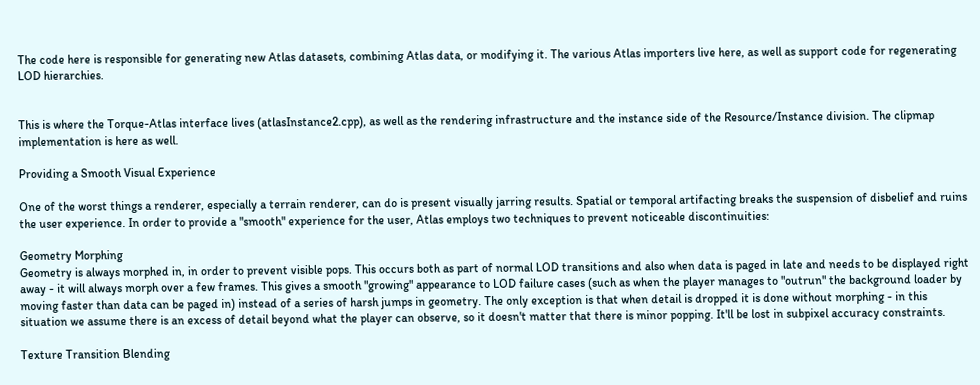The code here is responsible for generating new Atlas datasets, combining Atlas data, or modifying it. The various Atlas importers live here, as well as support code for regenerating LOD hierarchies.


This is where the Torque-Atlas interface lives (atlasInstance2.cpp), as well as the rendering infrastructure and the instance side of the Resource/Instance division. The clipmap implementation is here as well.

Providing a Smooth Visual Experience

One of the worst things a renderer, especially a terrain renderer, can do is present visually jarring results. Spatial or temporal artifacting breaks the suspension of disbelief and ruins the user experience. In order to provide a "smooth" experience for the user, Atlas employs two techniques to prevent noticeable discontinuities:

Geometry Morphing
Geometry is always morphed in, in order to prevent visible pops. This occurs both as part of normal LOD transitions and also when data is paged in late and needs to be displayed right away - it will always morph over a few frames. This gives a smooth "growing" appearance to LOD failure cases (such as when the player manages to "outrun" the background loader by moving faster than data can be paged in) instead of a series of harsh jumps in geometry. The only exception is that when detail is dropped it is done without morphing - in this situation we assume there is an excess of detail beyond what the player can observe, so it doesn't matter that there is minor popping. It'll be lost in subpixel accuracy constraints.

Texture Transition Blending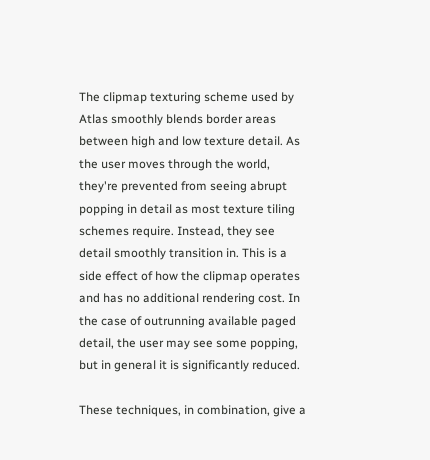The clipmap texturing scheme used by Atlas smoothly blends border areas between high and low texture detail. As the user moves through the world, they're prevented from seeing abrupt popping in detail as most texture tiling schemes require. Instead, they see detail smoothly transition in. This is a side effect of how the clipmap operates and has no additional rendering cost. In the case of outrunning available paged detail, the user may see some popping, but in general it is significantly reduced.

These techniques, in combination, give a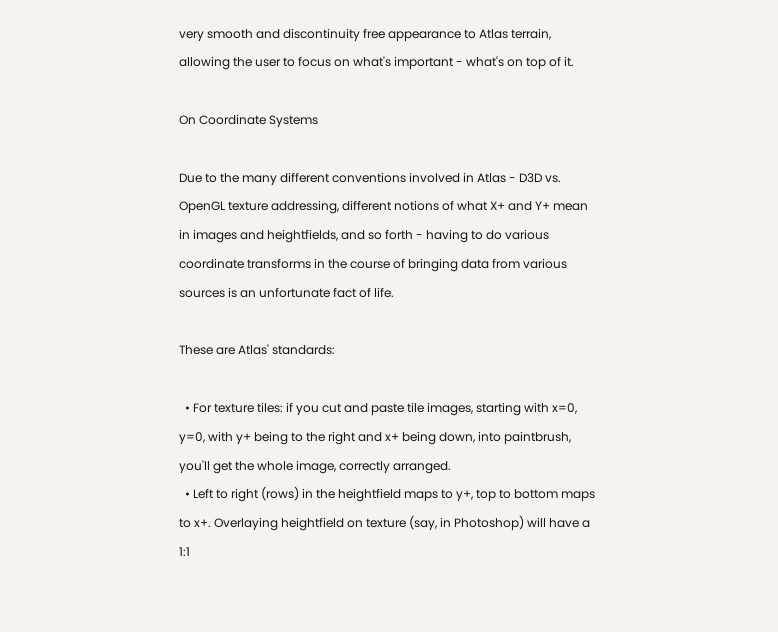very smooth and discontinuity free appearance to Atlas terrain, allowing the user to focus on what's important - what's on top of it.

On Coordinate Systems

Due to the many different conventions involved in Atlas - D3D vs. OpenGL texture addressing, different notions of what X+ and Y+ mean in images and heightfields, and so forth - having to do various coordinate transforms in the course of bringing data from various sources is an unfortunate fact of life.

These are Atlas' standards:

  • For texture tiles: if you cut and paste tile images, starting with x=0, y=0, with y+ being to the right and x+ being down, into paintbrush, you'll get the whole image, correctly arranged.
  • Left to right (rows) in the heightfield maps to y+, top to bottom maps to x+. Overlaying heightfield on texture (say, in Photoshop) will have a 1:1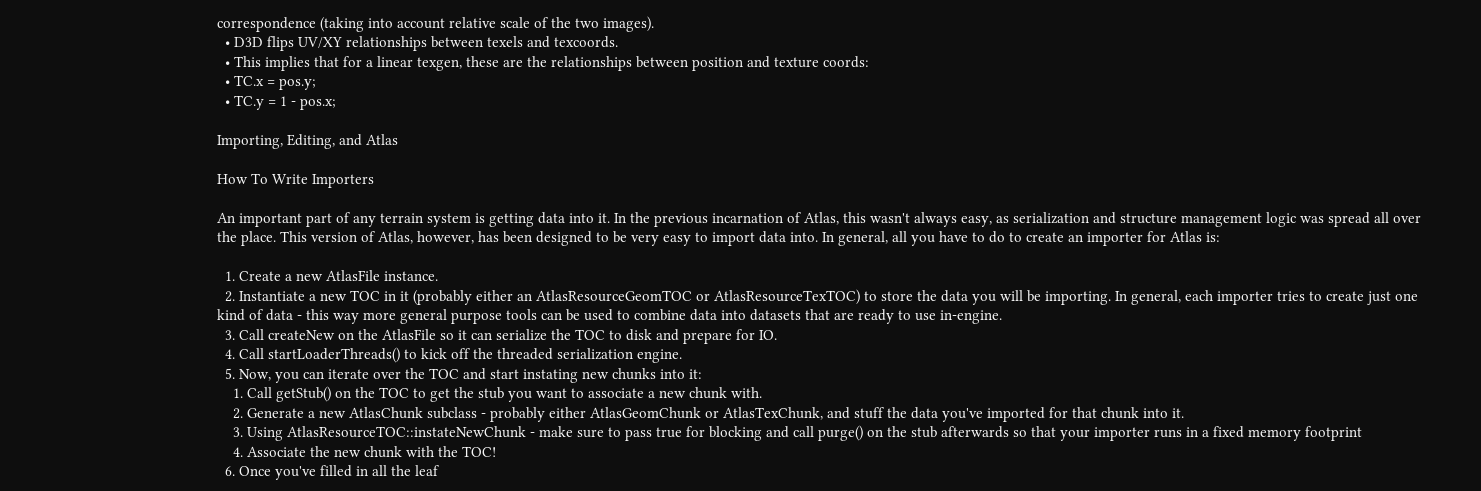correspondence (taking into account relative scale of the two images).
  • D3D flips UV/XY relationships between texels and texcoords.
  • This implies that for a linear texgen, these are the relationships between position and texture coords:
  • TC.x = pos.y;
  • TC.y = 1 - pos.x;

Importing, Editing, and Atlas

How To Write Importers

An important part of any terrain system is getting data into it. In the previous incarnation of Atlas, this wasn't always easy, as serialization and structure management logic was spread all over the place. This version of Atlas, however, has been designed to be very easy to import data into. In general, all you have to do to create an importer for Atlas is:

  1. Create a new AtlasFile instance.
  2. Instantiate a new TOC in it (probably either an AtlasResourceGeomTOC or AtlasResourceTexTOC) to store the data you will be importing. In general, each importer tries to create just one kind of data - this way more general purpose tools can be used to combine data into datasets that are ready to use in-engine.
  3. Call createNew on the AtlasFile so it can serialize the TOC to disk and prepare for IO.
  4. Call startLoaderThreads() to kick off the threaded serialization engine.
  5. Now, you can iterate over the TOC and start instating new chunks into it:
    1. Call getStub() on the TOC to get the stub you want to associate a new chunk with.
    2. Generate a new AtlasChunk subclass - probably either AtlasGeomChunk or AtlasTexChunk, and stuff the data you've imported for that chunk into it.
    3. Using AtlasResourceTOC::instateNewChunk - make sure to pass true for blocking and call purge() on the stub afterwards so that your importer runs in a fixed memory footprint
    4. Associate the new chunk with the TOC!
  6. Once you've filled in all the leaf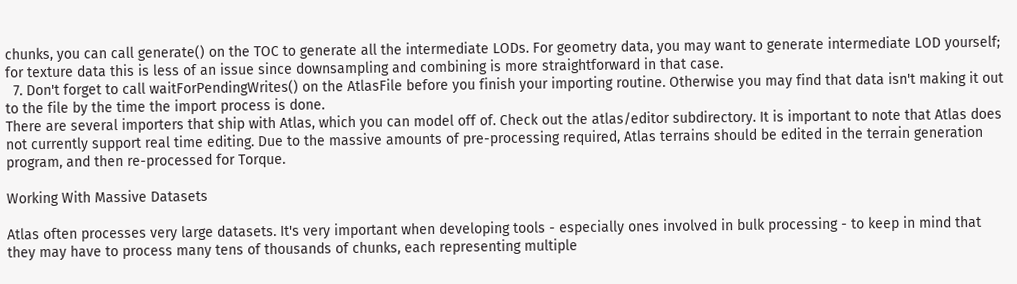chunks, you can call generate() on the TOC to generate all the intermediate LODs. For geometry data, you may want to generate intermediate LOD yourself; for texture data this is less of an issue since downsampling and combining is more straightforward in that case.
  7. Don't forget to call waitForPendingWrites() on the AtlasFile before you finish your importing routine. Otherwise you may find that data isn't making it out to the file by the time the import process is done.
There are several importers that ship with Atlas, which you can model off of. Check out the atlas/editor subdirectory. It is important to note that Atlas does not currently support real time editing. Due to the massive amounts of pre-processing required, Atlas terrains should be edited in the terrain generation program, and then re-processed for Torque.

Working With Massive Datasets

Atlas often processes very large datasets. It's very important when developing tools - especially ones involved in bulk processing - to keep in mind that they may have to process many tens of thousands of chunks, each representing multiple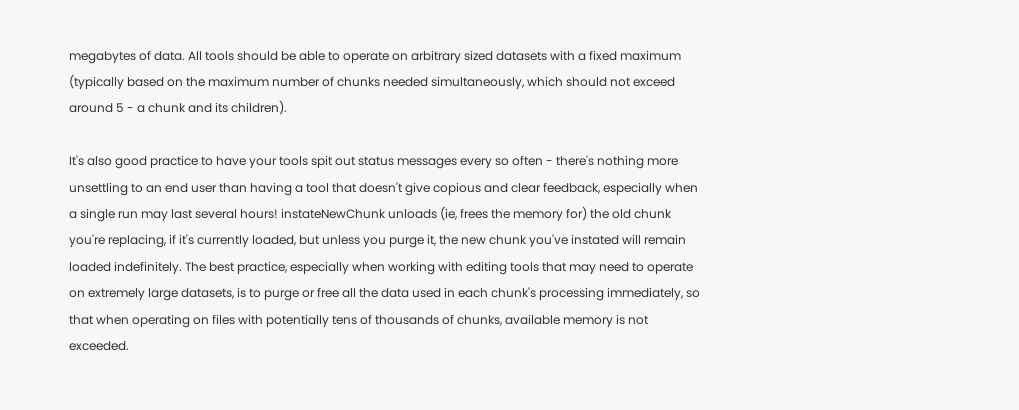megabytes of data. All tools should be able to operate on arbitrary sized datasets with a fixed maximum (typically based on the maximum number of chunks needed simultaneously, which should not exceed around 5 - a chunk and its children).

It's also good practice to have your tools spit out status messages every so often - there's nothing more unsettling to an end user than having a tool that doesn't give copious and clear feedback, especially when a single run may last several hours! instateNewChunk unloads (ie, frees the memory for) the old chunk you're replacing, if it's currently loaded, but unless you purge it, the new chunk you've instated will remain loaded indefinitely. The best practice, especially when working with editing tools that may need to operate on extremely large datasets, is to purge or free all the data used in each chunk's processing immediately, so that when operating on files with potentially tens of thousands of chunks, available memory is not exceeded.